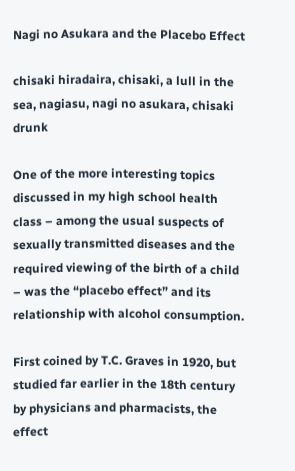Nagi no Asukara and the Placebo Effect

chisaki hiradaira, chisaki, a lull in the sea, nagiasu, nagi no asukara, chisaki drunk

One of the more interesting topics discussed in my high school health class – among the usual suspects of sexually transmitted diseases and the required viewing of the birth of a child – was the “placebo effect” and its relationship with alcohol consumption.

First coined by T.C. Graves in 1920, but studied far earlier in the 18th century by physicians and pharmacists, the effect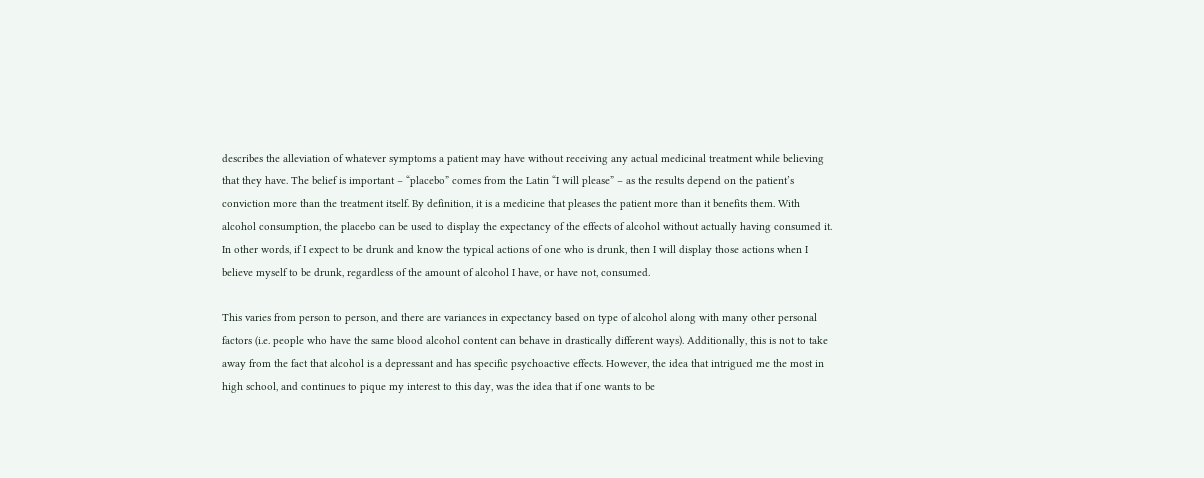describes the alleviation of whatever symptoms a patient may have without receiving any actual medicinal treatment while believing that they have. The belief is important – “placebo” comes from the Latin “I will please” – as the results depend on the patient’s conviction more than the treatment itself. By definition, it is a medicine that pleases the patient more than it benefits them. With alcohol consumption, the placebo can be used to display the expectancy of the effects of alcohol without actually having consumed it. In other words, if I expect to be drunk and know the typical actions of one who is drunk, then I will display those actions when I believe myself to be drunk, regardless of the amount of alcohol I have, or have not, consumed.

This varies from person to person, and there are variances in expectancy based on type of alcohol along with many other personal factors (i.e. people who have the same blood alcohol content can behave in drastically different ways). Additionally, this is not to take away from the fact that alcohol is a depressant and has specific psychoactive effects. However, the idea that intrigued me the most in high school, and continues to pique my interest to this day, was the idea that if one wants to be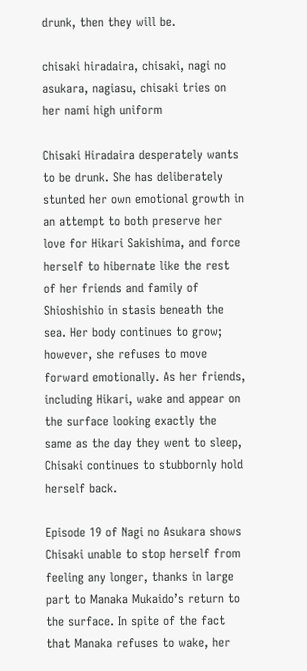drunk, then they will be.

chisaki hiradaira, chisaki, nagi no asukara, nagiasu, chisaki tries on her nami high uniform

Chisaki Hiradaira desperately wants to be drunk. She has deliberately stunted her own emotional growth in an attempt to both preserve her love for Hikari Sakishima, and force herself to hibernate like the rest of her friends and family of Shioshishio in stasis beneath the sea. Her body continues to grow; however, she refuses to move forward emotionally. As her friends, including Hikari, wake and appear on the surface looking exactly the same as the day they went to sleep, Chisaki continues to stubbornly hold herself back.

Episode 19 of Nagi no Asukara shows Chisaki unable to stop herself from feeling any longer, thanks in large part to Manaka Mukaido’s return to the surface. In spite of the fact that Manaka refuses to wake, her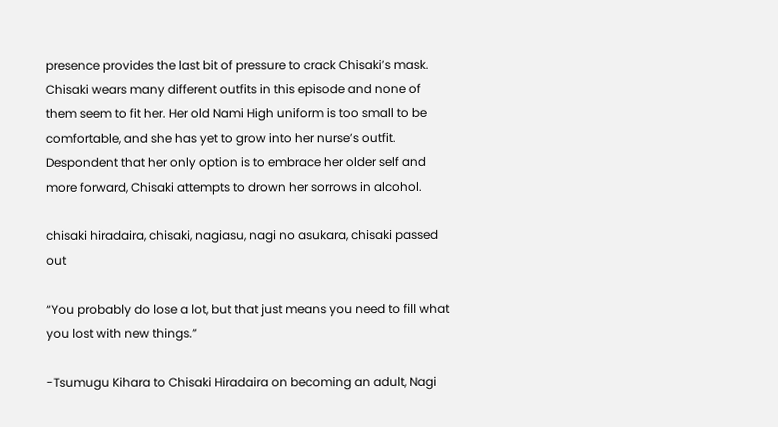presence provides the last bit of pressure to crack Chisaki’s mask. Chisaki wears many different outfits in this episode and none of them seem to fit her. Her old Nami High uniform is too small to be comfortable, and she has yet to grow into her nurse’s outfit. Despondent that her only option is to embrace her older self and more forward, Chisaki attempts to drown her sorrows in alcohol.

chisaki hiradaira, chisaki, nagiasu, nagi no asukara, chisaki passed out

“You probably do lose a lot, but that just means you need to fill what you lost with new things.”

-Tsumugu Kihara to Chisaki Hiradaira on becoming an adult, Nagi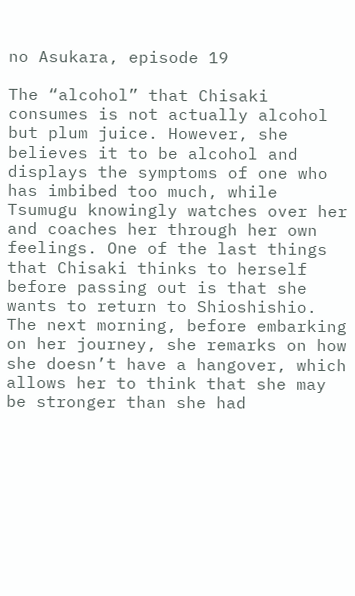no Asukara, episode 19

The “alcohol” that Chisaki consumes is not actually alcohol but plum juice. However, she believes it to be alcohol and displays the symptoms of one who has imbibed too much, while Tsumugu knowingly watches over her and coaches her through her own feelings. One of the last things that Chisaki thinks to herself before passing out is that she wants to return to Shioshishio. The next morning, before embarking on her journey, she remarks on how she doesn’t have a hangover, which allows her to think that she may be stronger than she had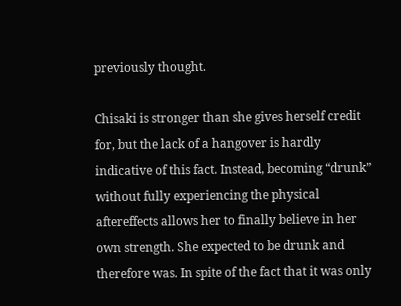previously thought.

Chisaki is stronger than she gives herself credit for, but the lack of a hangover is hardly indicative of this fact. Instead, becoming “drunk” without fully experiencing the physical aftereffects allows her to finally believe in her own strength. She expected to be drunk and therefore was. In spite of the fact that it was only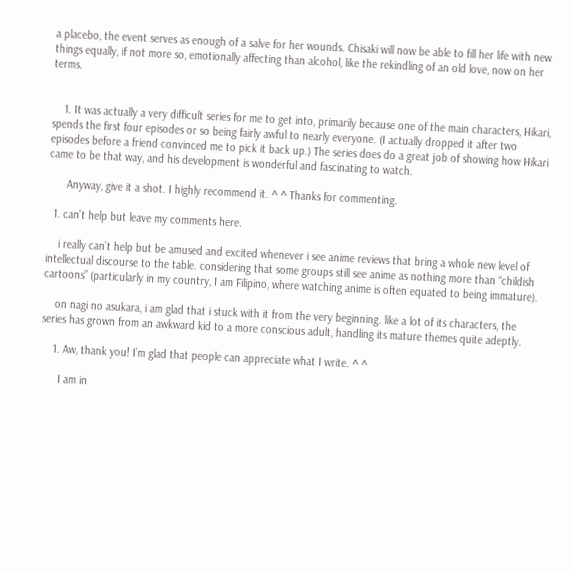a placebo, the event serves as enough of a salve for her wounds. Chisaki will now be able to fill her life with new things equally, if not more so, emotionally affecting than alcohol, like the rekindling of an old love, now on her terms.


    1. It was actually a very difficult series for me to get into, primarily because one of the main characters, Hikari, spends the first four episodes or so being fairly awful to nearly everyone. (I actually dropped it after two episodes before a friend convinced me to pick it back up.) The series does do a great job of showing how Hikari came to be that way, and his development is wonderful and fascinating to watch.

      Anyway, give it a shot. I highly recommend it. ^ ^ Thanks for commenting.

  1. can’t help but leave my comments here.

    i really can’t help but be amused and excited whenever i see anime reviews that bring a whole new level of intellectual discourse to the table. considering that some groups still see anime as nothing more than “childish cartoons” (particularly in my country, I am Filipino, where watching anime is often equated to being immature).

    on nagi no asukara, i am glad that i stuck with it from the very beginning. like a lot of its characters, the series has grown from an awkward kid to a more conscious adult, handling its mature themes quite adeptly.

    1. Aw, thank you! I’m glad that people can appreciate what I write. ^ ^

      I am in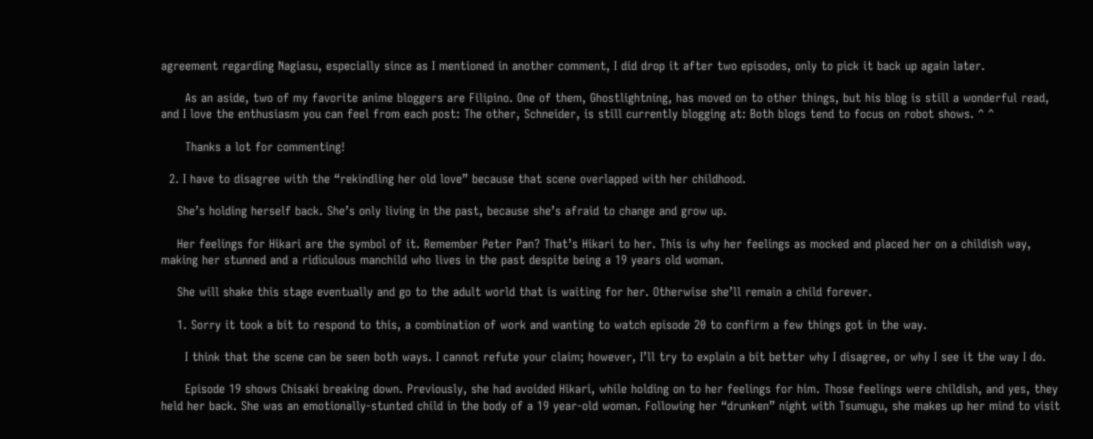agreement regarding Nagiasu, especially since as I mentioned in another comment, I did drop it after two episodes, only to pick it back up again later.

      As an aside, two of my favorite anime bloggers are Filipino. One of them, Ghostlightning, has moved on to other things, but his blog is still a wonderful read, and I love the enthusiasm you can feel from each post: The other, Schneider, is still currently blogging at: Both blogs tend to focus on robot shows. ^ ^

      Thanks a lot for commenting!

  2. I have to disagree with the “rekindling her old love” because that scene overlapped with her childhood.

    She’s holding herself back. She’s only living in the past, because she’s afraid to change and grow up.

    Her feelings for Hikari are the symbol of it. Remember Peter Pan? That’s Hikari to her. This is why her feelings as mocked and placed her on a childish way, making her stunned and a ridiculous manchild who lives in the past despite being a 19 years old woman.

    She will shake this stage eventually and go to the adult world that is waiting for her. Otherwise she’ll remain a child forever.

    1. Sorry it took a bit to respond to this, a combination of work and wanting to watch episode 20 to confirm a few things got in the way.

      I think that the scene can be seen both ways. I cannot refute your claim; however, I’ll try to explain a bit better why I disagree, or why I see it the way I do.

      Episode 19 shows Chisaki breaking down. Previously, she had avoided Hikari, while holding on to her feelings for him. Those feelings were childish, and yes, they held her back. She was an emotionally-stunted child in the body of a 19 year-old woman. Following her “drunken” night with Tsumugu, she makes up her mind to visit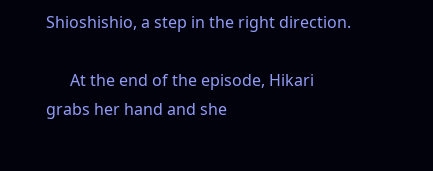Shioshishio, a step in the right direction.

      At the end of the episode, Hikari grabs her hand and she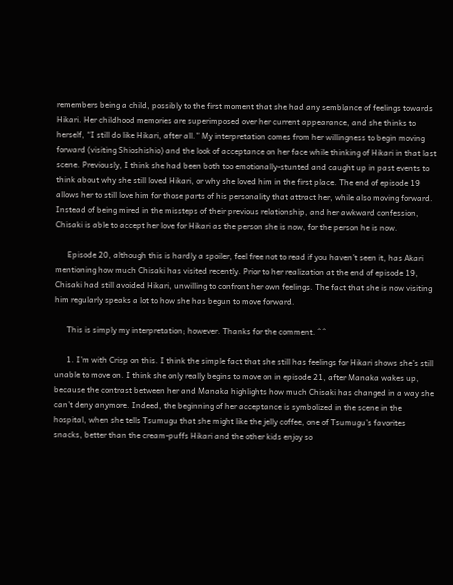remembers being a child, possibly to the first moment that she had any semblance of feelings towards Hikari. Her childhood memories are superimposed over her current appearance, and she thinks to herself, “I still do like Hikari, after all.” My interpretation comes from her willingness to begin moving forward (visiting Shioshishio) and the look of acceptance on her face while thinking of Hikari in that last scene. Previously, I think she had been both too emotionally-stunted and caught up in past events to think about why she still loved Hikari, or why she loved him in the first place. The end of episode 19 allows her to still love him for those parts of his personality that attract her, while also moving forward. Instead of being mired in the missteps of their previous relationship, and her awkward confession, Chisaki is able to accept her love for Hikari as the person she is now, for the person he is now.

      Episode 20, although this is hardly a spoiler, feel free not to read if you haven’t seen it, has Akari mentioning how much Chisaki has visited recently. Prior to her realization at the end of episode 19, Chisaki had still avoided Hikari, unwilling to confront her own feelings. The fact that she is now visiting him regularly speaks a lot to how she has begun to move forward.

      This is simply my interpretation; however. Thanks for the comment. ^ ^

      1. I’m with Crisp on this. I think the simple fact that she still has feelings for Hikari shows she’s still unable to move on. I think she only really begins to move on in episode 21, after Manaka wakes up, because the contrast between her and Manaka highlights how much Chisaki has changed in a way she can’t deny anymore. Indeed, the beginning of her acceptance is symbolized in the scene in the hospital, when she tells Tsumugu that she might like the jelly coffee, one of Tsumugu’s favorites snacks, better than the cream-puffs Hikari and the other kids enjoy so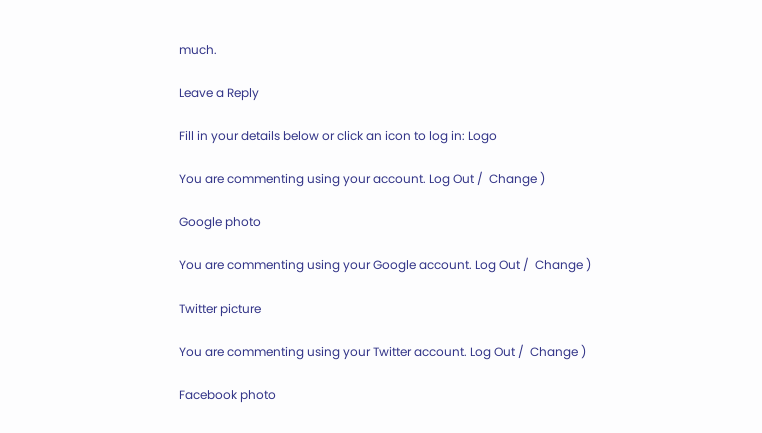much.

Leave a Reply

Fill in your details below or click an icon to log in: Logo

You are commenting using your account. Log Out /  Change )

Google photo

You are commenting using your Google account. Log Out /  Change )

Twitter picture

You are commenting using your Twitter account. Log Out /  Change )

Facebook photo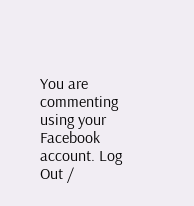You are commenting using your Facebook account. Log Out /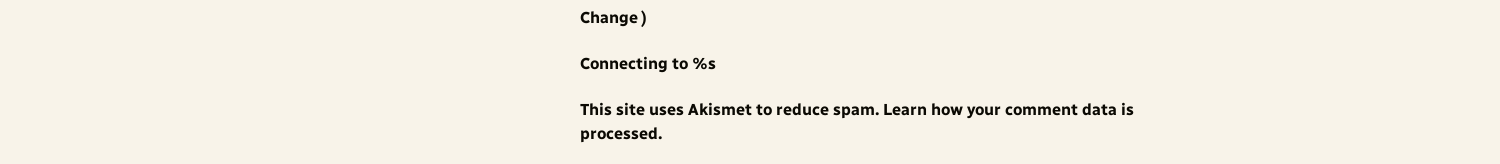Change )

Connecting to %s

This site uses Akismet to reduce spam. Learn how your comment data is processed.